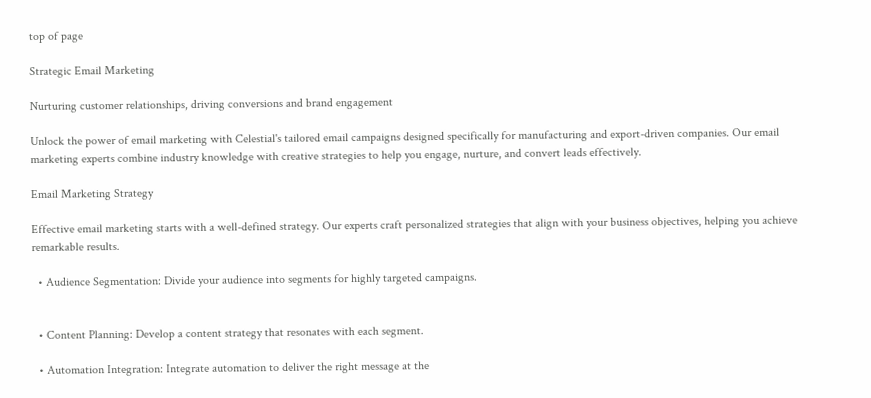top of page

Strategic Email Marketing

Nurturing customer relationships, driving conversions and brand engagement

Unlock the power of email marketing with Celestial's tailored email campaigns designed specifically for manufacturing and export-driven companies. Our email marketing experts combine industry knowledge with creative strategies to help you engage, nurture, and convert leads effectively.

Email Marketing Strategy

Effective email marketing starts with a well-defined strategy. Our experts craft personalized strategies that align with your business objectives, helping you achieve remarkable results.

  • Audience Segmentation: Divide your audience into segments for highly targeted campaigns.


  • Content Planning: Develop a content strategy that resonates with each segment.

  • Automation Integration: Integrate automation to deliver the right message at the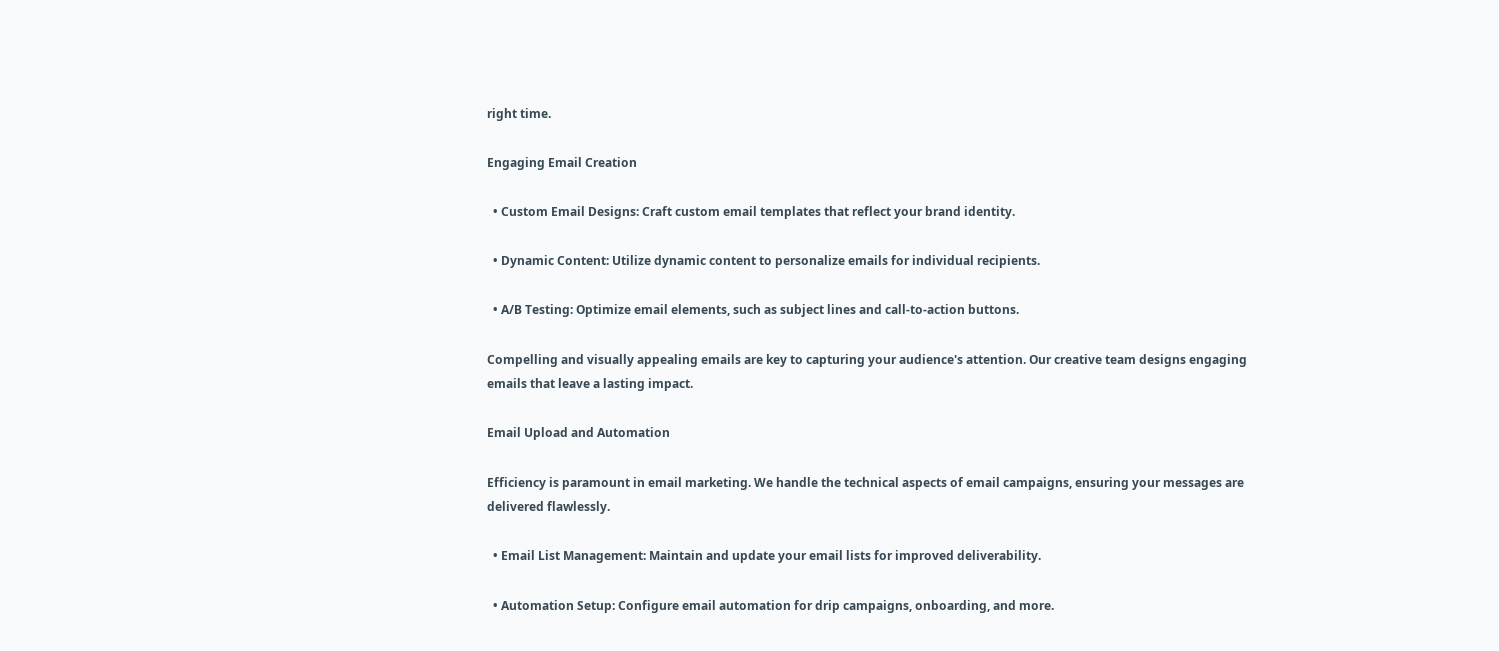right time.

Engaging Email Creation

  • Custom Email Designs: Craft custom email templates that reflect your brand identity.

  • Dynamic Content: Utilize dynamic content to personalize emails for individual recipients.

  • A/B Testing: Optimize email elements, such as subject lines and call-to-action buttons.

Compelling and visually appealing emails are key to capturing your audience's attention. Our creative team designs engaging emails that leave a lasting impact.

Email Upload and Automation

Efficiency is paramount in email marketing. We handle the technical aspects of email campaigns, ensuring your messages are delivered flawlessly.

  • Email List Management: Maintain and update your email lists for improved deliverability.

  • Automation Setup: Configure email automation for drip campaigns, onboarding, and more.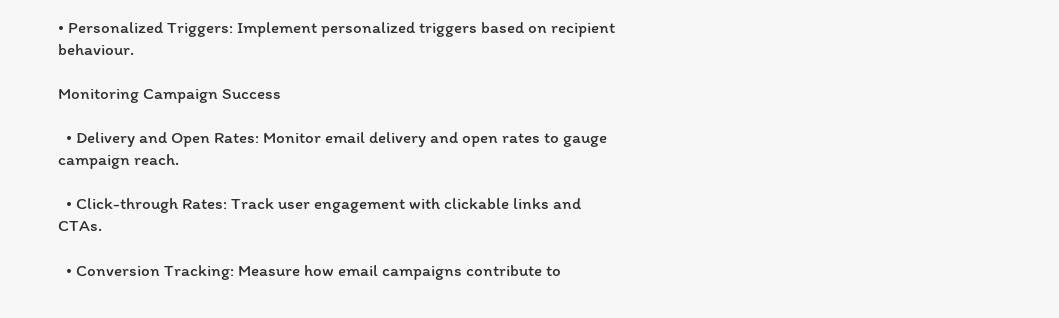• Personalized Triggers: Implement personalized triggers based on recipient behaviour.

Monitoring Campaign Success

  • Delivery and Open Rates: Monitor email delivery and open rates to gauge campaign reach.

  • Click-through Rates: Track user engagement with clickable links and CTAs.

  • Conversion Tracking: Measure how email campaigns contribute to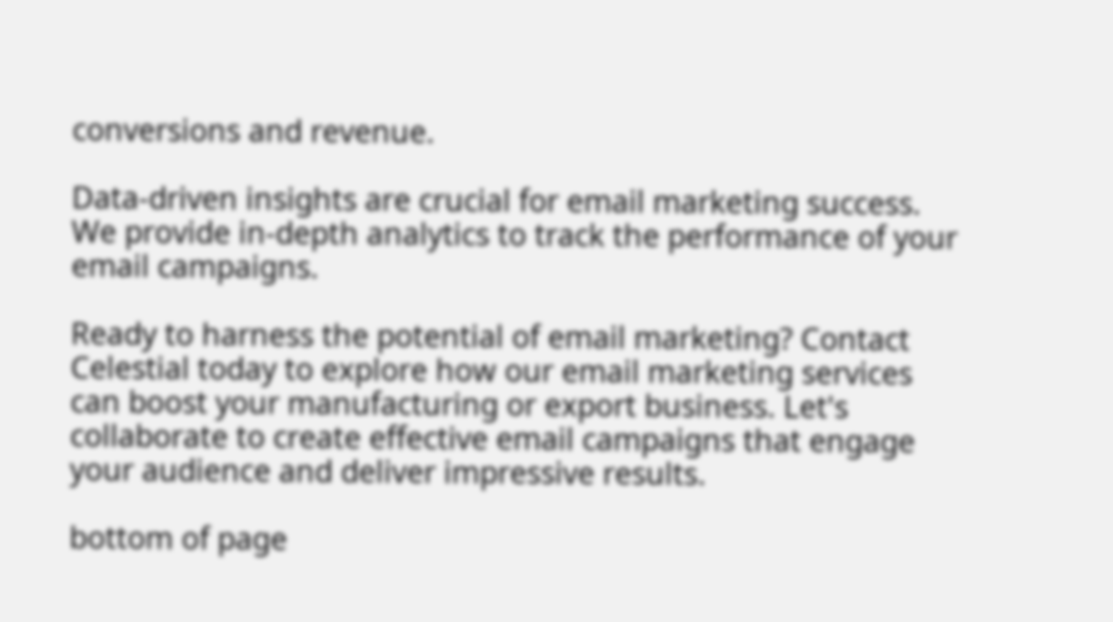conversions and revenue.

Data-driven insights are crucial for email marketing success. We provide in-depth analytics to track the performance of your email campaigns.

Ready to harness the potential of email marketing? Contact Celestial today to explore how our email marketing services can boost your manufacturing or export business. Let's collaborate to create effective email campaigns that engage your audience and deliver impressive results.

bottom of page